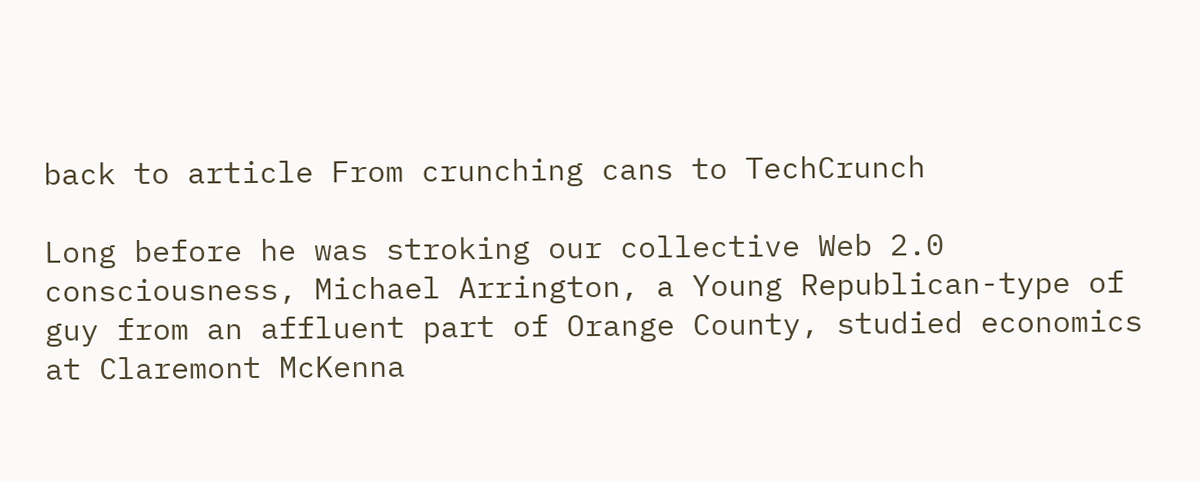back to article From crunching cans to TechCrunch

Long before he was stroking our collective Web 2.0 consciousness, Michael Arrington, a Young Republican-type of guy from an affluent part of Orange County, studied economics at Claremont McKenna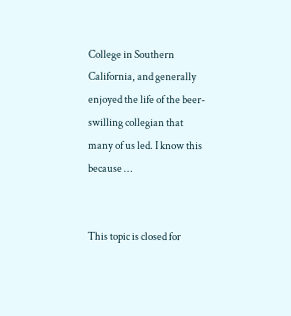College in Southern California, and generally enjoyed the life of the beer-swilling collegian that many of us led. I know this because …


This topic is closed for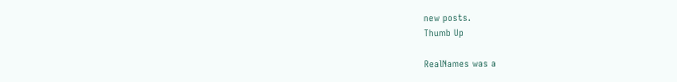new posts.
Thumb Up

RealNames was a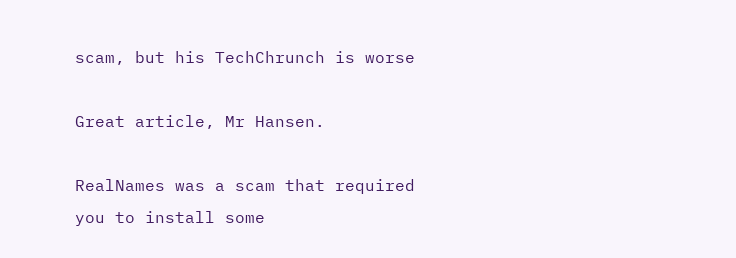scam, but his TechChrunch is worse

Great article, Mr Hansen.

RealNames was a scam that required you to install some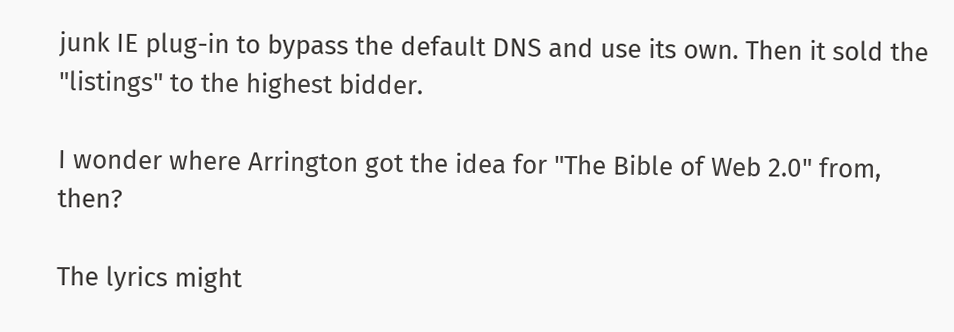junk IE plug-in to bypass the default DNS and use its own. Then it sold the "listings" to the highest bidder.

I wonder where Arrington got the idea for "The Bible of Web 2.0" from, then?

The lyrics might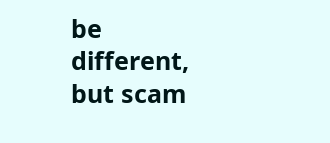be different, but scam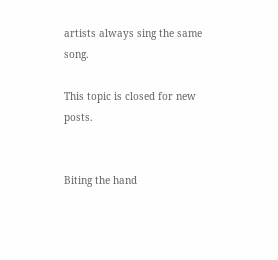artists always sing the same song.

This topic is closed for new posts.


Biting the hand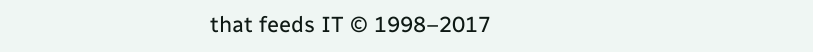that feeds IT © 1998–2017